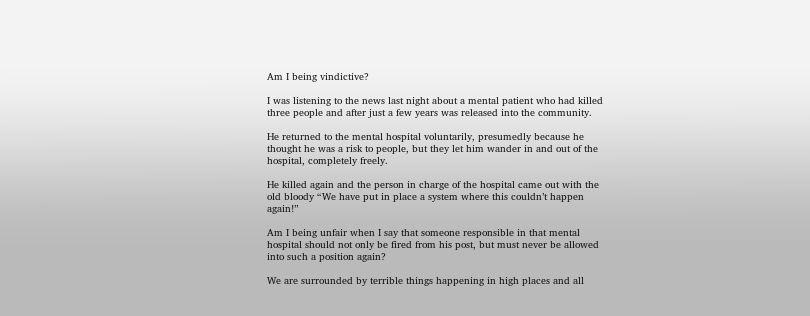Am I being vindictive?

I was listening to the news last night about a mental patient who had killed three people and after just a few years was released into the community.

He returned to the mental hospital voluntarily, presumedly because he thought he was a risk to people, but they let him wander in and out of the hospital, completely freely.

He killed again and the person in charge of the hospital came out with the old bloody “We have put in place a system where this couldn’t happen again!”

Am I being unfair when I say that someone responsible in that mental hospital should not only be fired from his post, but must never be allowed into such a position again?

We are surrounded by terrible things happening in high places and all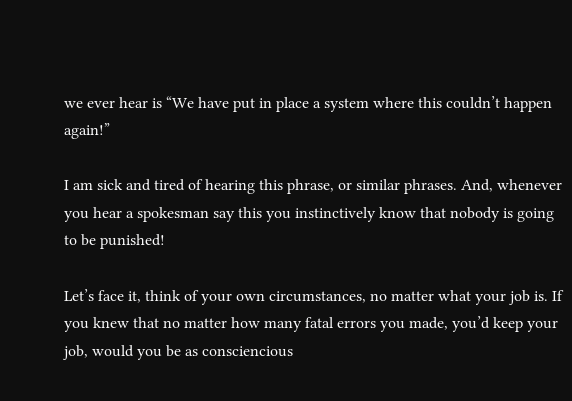we ever hear is “We have put in place a system where this couldn’t happen again!”

I am sick and tired of hearing this phrase, or similar phrases. And, whenever you hear a spokesman say this you instinctively know that nobody is going to be punished!

Let’s face it, think of your own circumstances, no matter what your job is. If you knew that no matter how many fatal errors you made, you’d keep your job, would you be as consciencious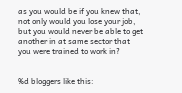as you would be if you knew that, not only would you lose your job, but you would never be able to get another in at same sector that you were trained to work in?


%d bloggers like this: